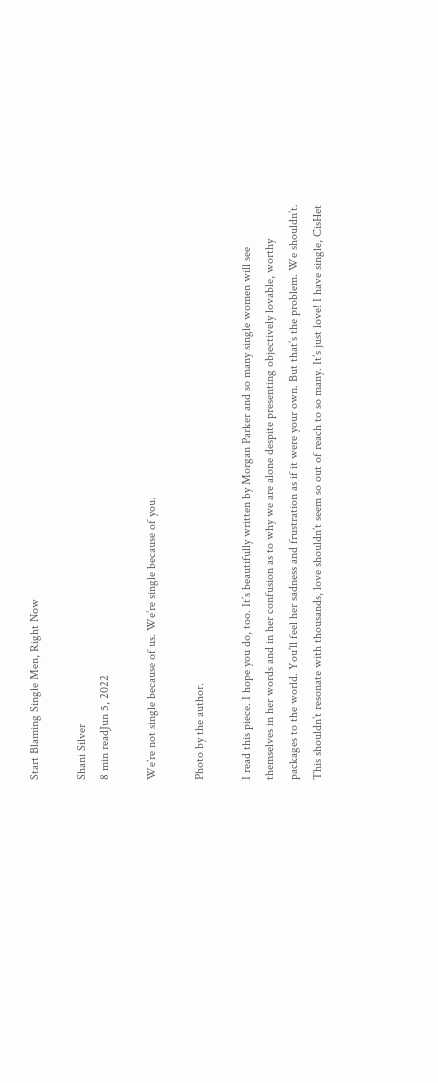Start Blaming Single Men, Right Now

Shani Silver
8 min readJun 5, 2022

We’re not single because of us. We’re single because of you.

Photo by the author.

I read this piece. I hope you do, too. It’s beautifully written by Morgan Parker and so many single women will see themselves in her words and in her confusion as to why we are alone despite presenting objectively lovable, worthy packages to the world. You’ll feel her sadness and frustration as if it were your own. But that’s the problem. We shouldn’t. This shouldn’t resonate with thousands, love shouldn’t seem so out of reach to so many. It’s just love! I have single, CisHet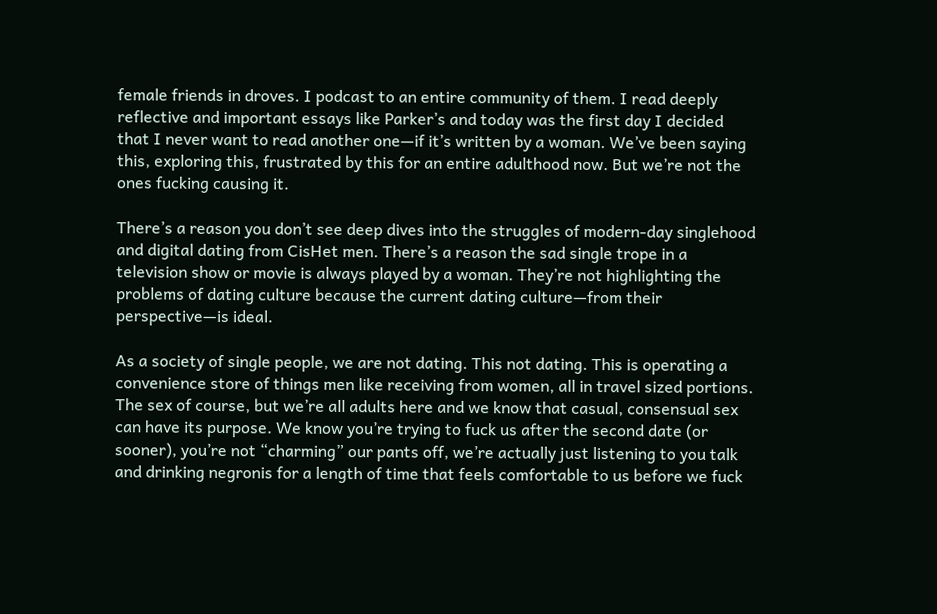female friends in droves. I podcast to an entire community of them. I read deeply reflective and important essays like Parker’s and today was the first day I decided that I never want to read another one—if it’s written by a woman. We’ve been saying this, exploring this, frustrated by this for an entire adulthood now. But we’re not the ones fucking causing it.

There’s a reason you don’t see deep dives into the struggles of modern-day singlehood and digital dating from CisHet men. There’s a reason the sad single trope in a television show or movie is always played by a woman. They’re not highlighting the problems of dating culture because the current dating culture—from their perspective—is ideal.

As a society of single people, we are not dating. This not dating. This is operating a convenience store of things men like receiving from women, all in travel sized portions. The sex of course, but we’re all adults here and we know that casual, consensual sex can have its purpose. We know you’re trying to fuck us after the second date (or sooner), you’re not “charming” our pants off, we’re actually just listening to you talk and drinking negronis for a length of time that feels comfortable to us before we fuck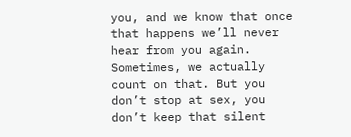you, and we know that once that happens we’ll never hear from you again. Sometimes, we actually count on that. But you don’t stop at sex, you don’t keep that silent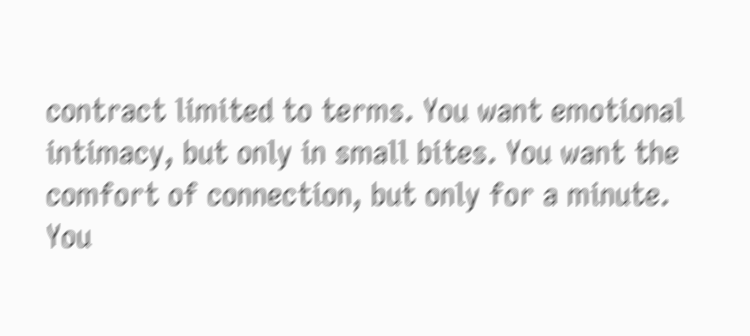contract limited to terms. You want emotional intimacy, but only in small bites. You want the comfort of connection, but only for a minute. You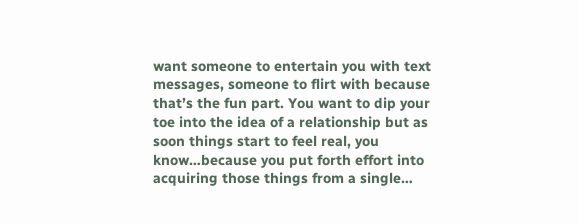want someone to entertain you with text messages, someone to flirt with because that’s the fun part. You want to dip your toe into the idea of a relationship but as soon things start to feel real, you know…because you put forth effort into acquiring those things from a single…